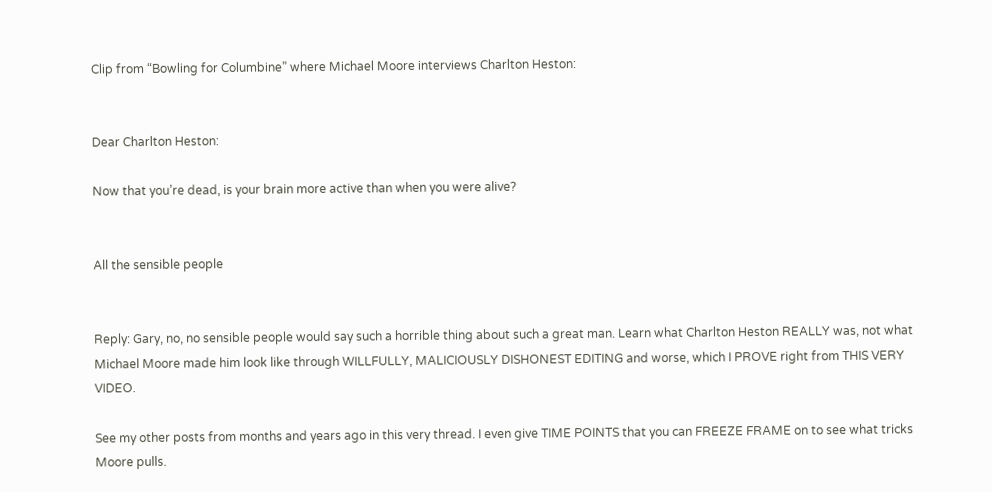Clip from “Bowling for Columbine” where Michael Moore interviews Charlton Heston:


Dear Charlton Heston:

Now that you’re dead, is your brain more active than when you were alive?


All the sensible people


Reply: Gary, no, no sensible people would say such a horrible thing about such a great man. Learn what Charlton Heston REALLY was, not what Michael Moore made him look like through WILLFULLY, MALICIOUSLY DISHONEST EDITING and worse, which I PROVE right from THIS VERY VIDEO.

See my other posts from months and years ago in this very thread. I even give TIME POINTS that you can FREEZE FRAME on to see what tricks Moore pulls.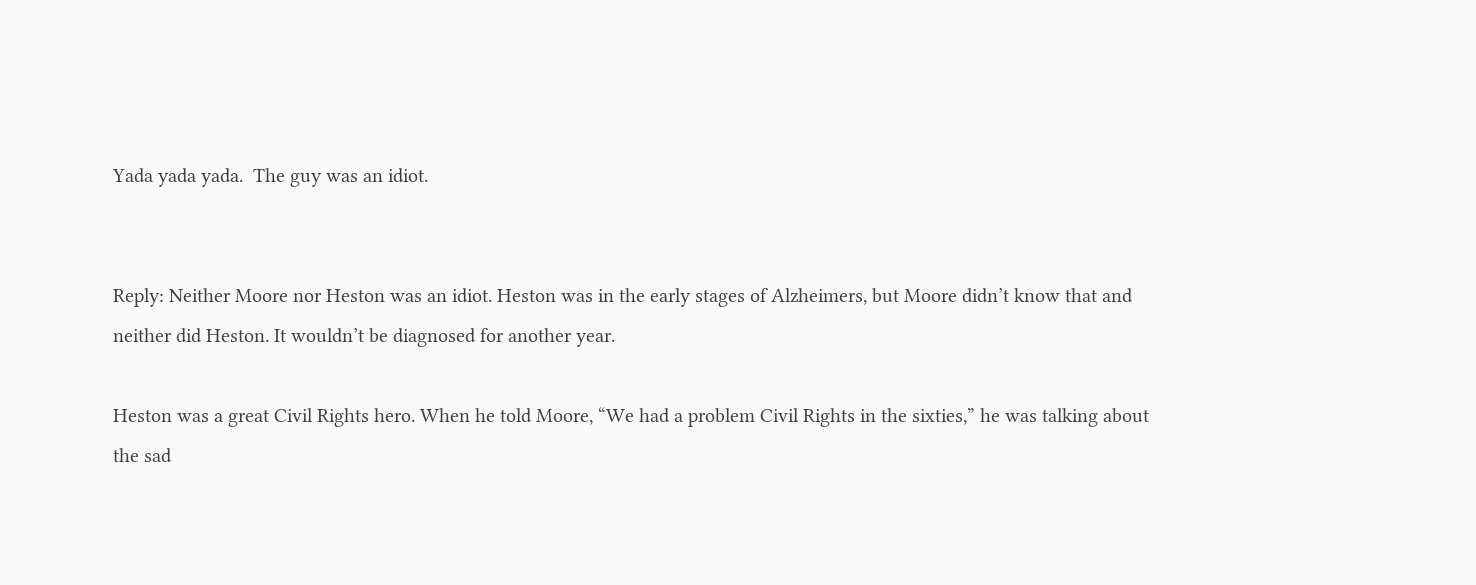Yada yada yada.  The guy was an idiot.


Reply: Neither Moore nor Heston was an idiot. Heston was in the early stages of Alzheimers, but Moore didn’t know that and neither did Heston. It wouldn’t be diagnosed for another year.

Heston was a great Civil Rights hero. When he told Moore, “We had a problem Civil Rights in the sixties,” he was talking about the sad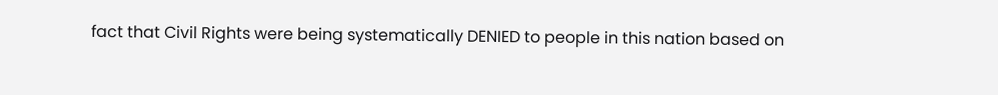fact that Civil Rights were being systematically DENIED to people in this nation based on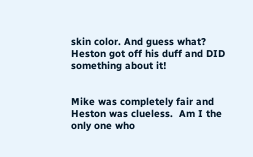skin color. And guess what? Heston got off his duff and DID something about it!


Mike was completely fair and Heston was clueless.  Am I the only one who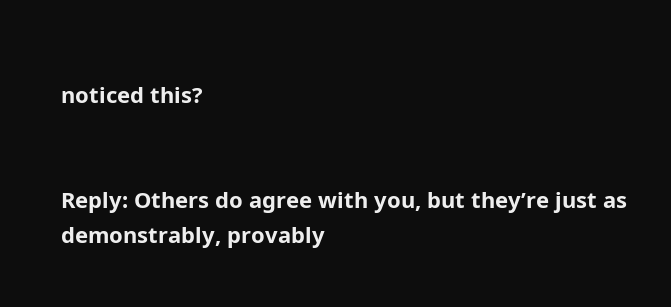noticed this?


Reply: Others do agree with you, but they’re just as demonstrably, provably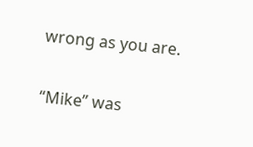wrong as you are.

“Mike” was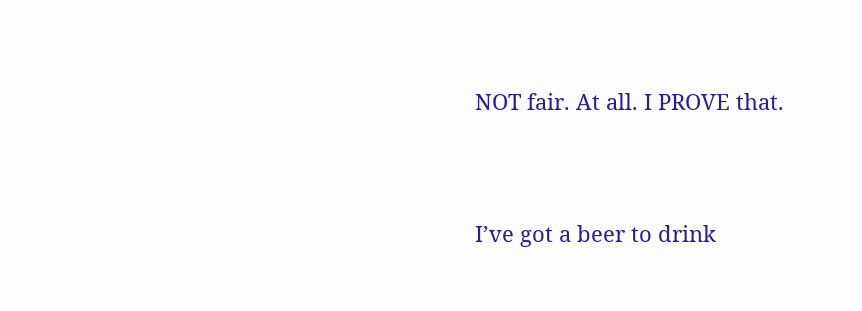NOT fair. At all. I PROVE that.


I’ve got a beer to drink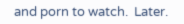and porn to watch.  Later.